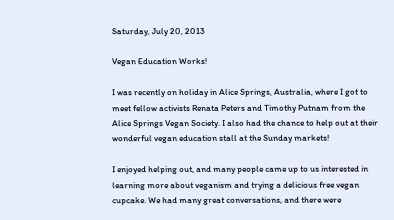Saturday, July 20, 2013

Vegan Education Works!

I was recently on holiday in Alice Springs, Australia, where I got to meet fellow activists Renata Peters and Timothy Putnam from the Alice Springs Vegan Society. I also had the chance to help out at their wonderful vegan education stall at the Sunday markets!

I enjoyed helping out, and many people came up to us interested in learning more about veganism and trying a delicious free vegan cupcake. We had many great conversations, and there were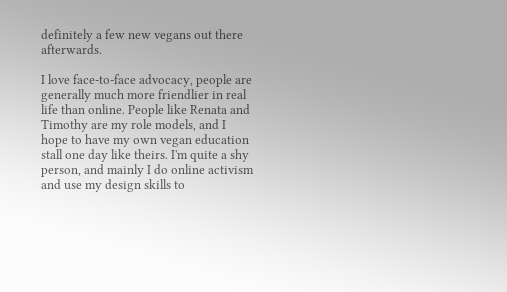definitely a few new vegans out there afterwards.

I love face-to-face advocacy, people are generally much more friendlier in real life than online. People like Renata and Timothy are my role models, and I hope to have my own vegan education stall one day like theirs. I'm quite a shy person, and mainly I do online activism and use my design skills to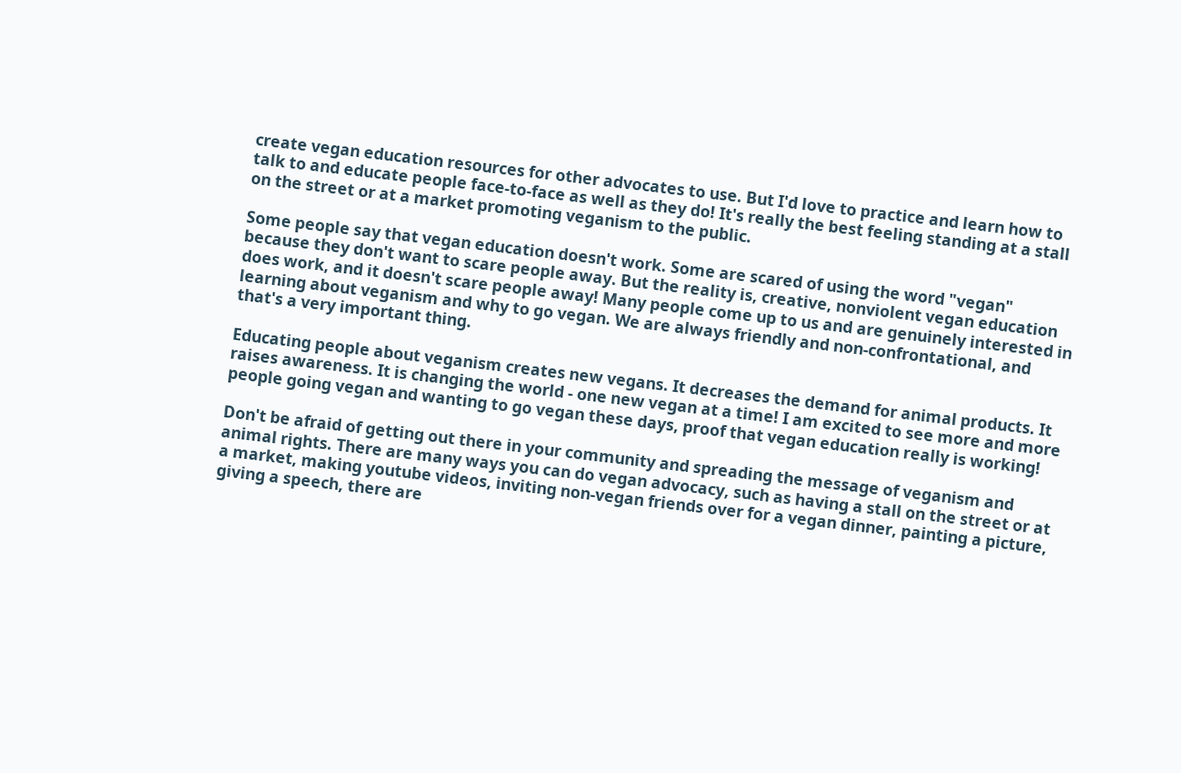create vegan education resources for other advocates to use. But I'd love to practice and learn how to talk to and educate people face-to-face as well as they do! It's really the best feeling standing at a stall on the street or at a market promoting veganism to the public.

Some people say that vegan education doesn't work. Some are scared of using the word "vegan" because they don't want to scare people away. But the reality is, creative, nonviolent vegan education does work, and it doesn't scare people away! Many people come up to us and are genuinely interested in learning about veganism and why to go vegan. We are always friendly and non-confrontational, and that's a very important thing.

Educating people about veganism creates new vegans. It decreases the demand for animal products. It raises awareness. It is changing the world - one new vegan at a time! I am excited to see more and more people going vegan and wanting to go vegan these days, proof that vegan education really is working!

Don't be afraid of getting out there in your community and spreading the message of veganism and animal rights. There are many ways you can do vegan advocacy, such as having a stall on the street or at a market, making youtube videos, inviting non-vegan friends over for a vegan dinner, painting a picture, giving a speech, there are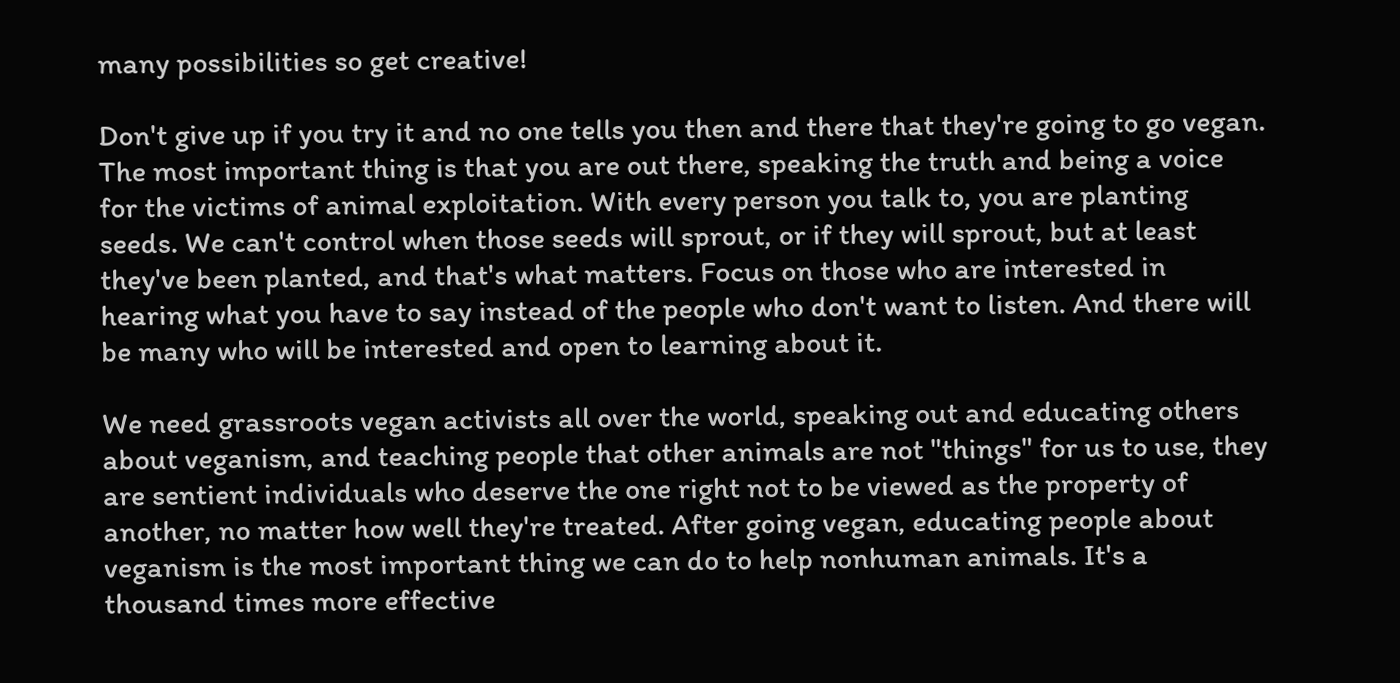many possibilities so get creative!

Don't give up if you try it and no one tells you then and there that they're going to go vegan. The most important thing is that you are out there, speaking the truth and being a voice for the victims of animal exploitation. With every person you talk to, you are planting seeds. We can't control when those seeds will sprout, or if they will sprout, but at least they've been planted, and that's what matters. Focus on those who are interested in hearing what you have to say instead of the people who don't want to listen. And there will be many who will be interested and open to learning about it.

We need grassroots vegan activists all over the world, speaking out and educating others about veganism, and teaching people that other animals are not "things" for us to use, they are sentient individuals who deserve the one right not to be viewed as the property of another, no matter how well they're treated. After going vegan, educating people about veganism is the most important thing we can do to help nonhuman animals. It's a thousand times more effective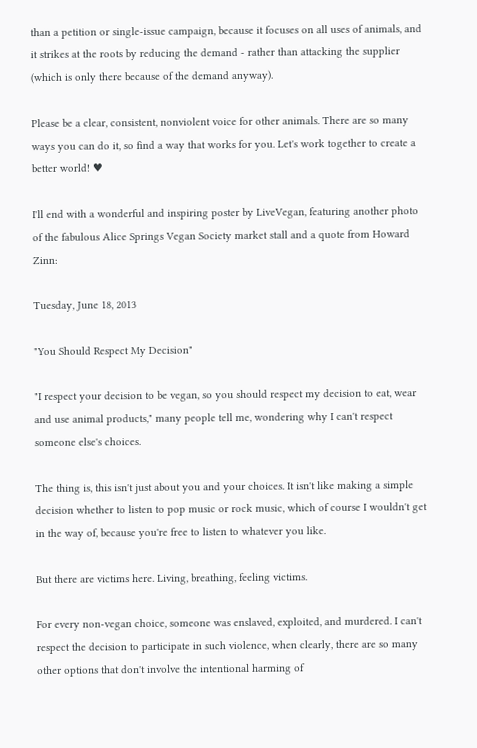than a petition or single-issue campaign, because it focuses on all uses of animals, and it strikes at the roots by reducing the demand - rather than attacking the supplier (which is only there because of the demand anyway).

Please be a clear, consistent, nonviolent voice for other animals. There are so many ways you can do it, so find a way that works for you. Let's work together to create a better world! ♥

I'll end with a wonderful and inspiring poster by LiveVegan, featuring another photo of the fabulous Alice Springs Vegan Society market stall and a quote from Howard Zinn:

Tuesday, June 18, 2013

"You Should Respect My Decision"

"I respect your decision to be vegan, so you should respect my decision to eat, wear and use animal products," many people tell me, wondering why I can't respect someone else's choices.

The thing is, this isn't just about you and your choices. It isn't like making a simple decision whether to listen to pop music or rock music, which of course I wouldn't get in the way of, because you're free to listen to whatever you like.

But there are victims here. Living, breathing, feeling victims.

For every non-vegan choice, someone was enslaved, exploited, and murdered. I can't respect the decision to participate in such violence, when clearly, there are so many other options that don't involve the intentional harming of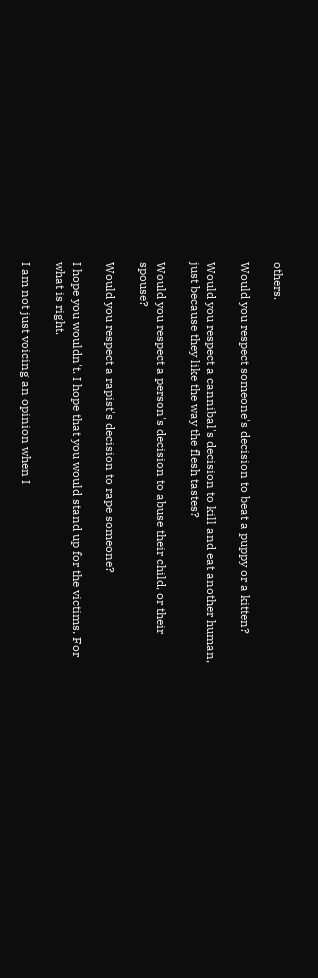others.

Would you respect someone's decision to beat a puppy or a kitten?

Would you respect a cannibal's decision to kill and eat another human, just because they like the way the flesh tastes?

Would you respect a person's decision to abuse their child, or their spouse?

Would you respect a rapist's decision to rape someone?

I hope you wouldn't. I hope that you would stand up for the victims. For what is right.

I am not just voicing an opinion when I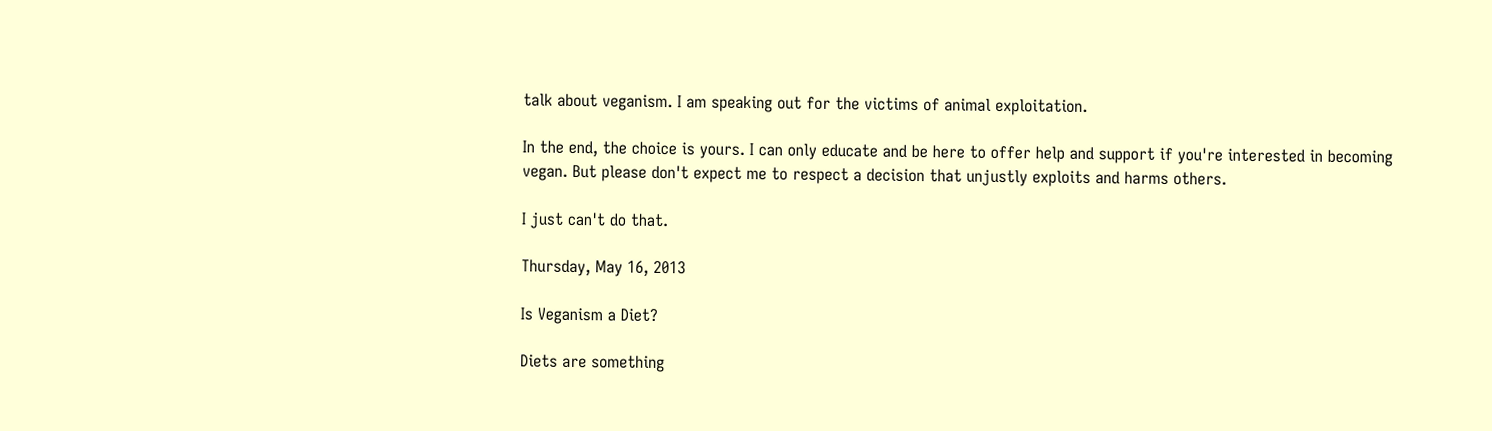talk about veganism. I am speaking out for the victims of animal exploitation.

In the end, the choice is yours. I can only educate and be here to offer help and support if you're interested in becoming vegan. But please don't expect me to respect a decision that unjustly exploits and harms others.

I just can't do that.

Thursday, May 16, 2013

Is Veganism a Diet?

Diets are something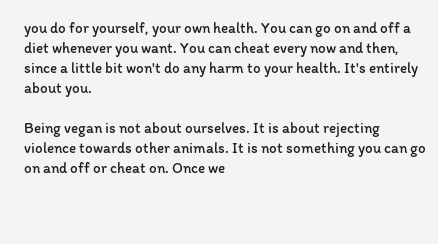you do for yourself, your own health. You can go on and off a diet whenever you want. You can cheat every now and then, since a little bit won't do any harm to your health. It's entirely about you.

Being vegan is not about ourselves. It is about rejecting violence towards other animals. It is not something you can go on and off or cheat on. Once we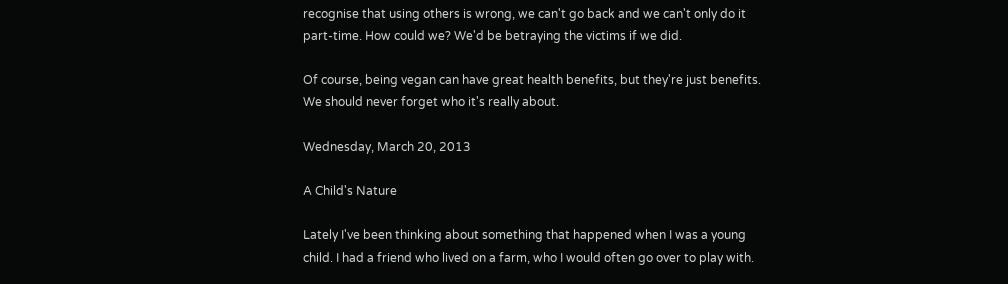recognise that using others is wrong, we can't go back and we can't only do it part-time. How could we? We'd be betraying the victims if we did.

Of course, being vegan can have great health benefits, but they're just benefits. We should never forget who it's really about.

Wednesday, March 20, 2013

A Child's Nature

Lately I've been thinking about something that happened when I was a young child. I had a friend who lived on a farm, who I would often go over to play with.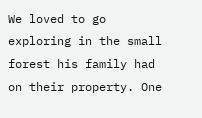We loved to go exploring in the small forest his family had on their property. One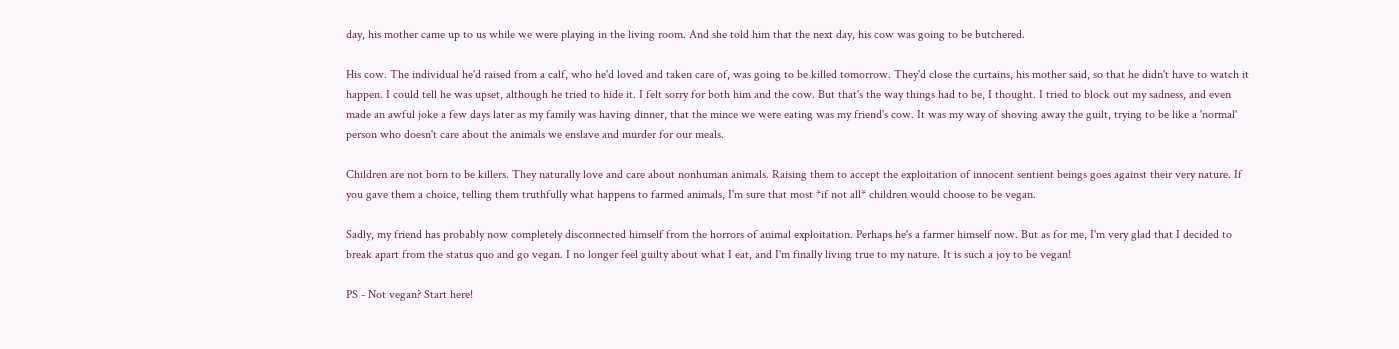day, his mother came up to us while we were playing in the living room. And she told him that the next day, his cow was going to be butchered.

His cow. The individual he'd raised from a calf, who he'd loved and taken care of, was going to be killed tomorrow. They'd close the curtains, his mother said, so that he didn't have to watch it happen. I could tell he was upset, although he tried to hide it. I felt sorry for both him and the cow. But that's the way things had to be, I thought. I tried to block out my sadness, and even made an awful joke a few days later as my family was having dinner, that the mince we were eating was my friend's cow. It was my way of shoving away the guilt, trying to be like a 'normal' person who doesn't care about the animals we enslave and murder for our meals.

Children are not born to be killers. They naturally love and care about nonhuman animals. Raising them to accept the exploitation of innocent sentient beings goes against their very nature. If you gave them a choice, telling them truthfully what happens to farmed animals, I'm sure that most *if not all* children would choose to be vegan.

Sadly, my friend has probably now completely disconnected himself from the horrors of animal exploitation. Perhaps he's a farmer himself now. But as for me, I'm very glad that I decided to break apart from the status quo and go vegan. I no longer feel guilty about what I eat, and I'm finally living true to my nature. It is such a joy to be vegan!

PS - Not vegan? Start here!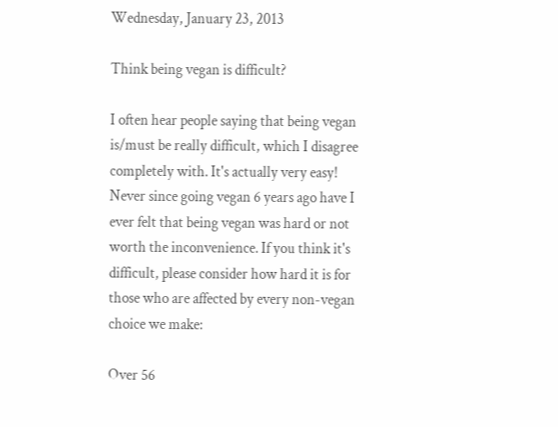Wednesday, January 23, 2013

Think being vegan is difficult?

I often hear people saying that being vegan is/must be really difficult, which I disagree completely with. It's actually very easy! Never since going vegan 6 years ago have I ever felt that being vegan was hard or not worth the inconvenience. If you think it's difficult, please consider how hard it is for those who are affected by every non-vegan choice we make:

Over 56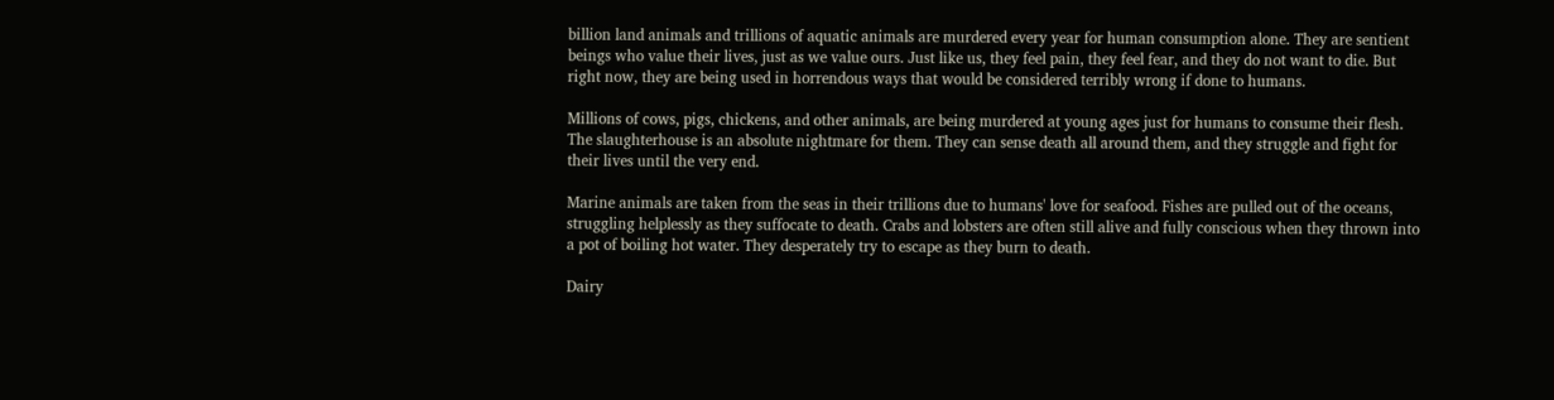billion land animals and trillions of aquatic animals are murdered every year for human consumption alone. They are sentient beings who value their lives, just as we value ours. Just like us, they feel pain, they feel fear, and they do not want to die. But right now, they are being used in horrendous ways that would be considered terribly wrong if done to humans.

Millions of cows, pigs, chickens, and other animals, are being murdered at young ages just for humans to consume their flesh. The slaughterhouse is an absolute nightmare for them. They can sense death all around them, and they struggle and fight for their lives until the very end.

Marine animals are taken from the seas in their trillions due to humans' love for seafood. Fishes are pulled out of the oceans, struggling helplessly as they suffocate to death. Crabs and lobsters are often still alive and fully conscious when they thrown into a pot of boiling hot water. They desperately try to escape as they burn to death.

Dairy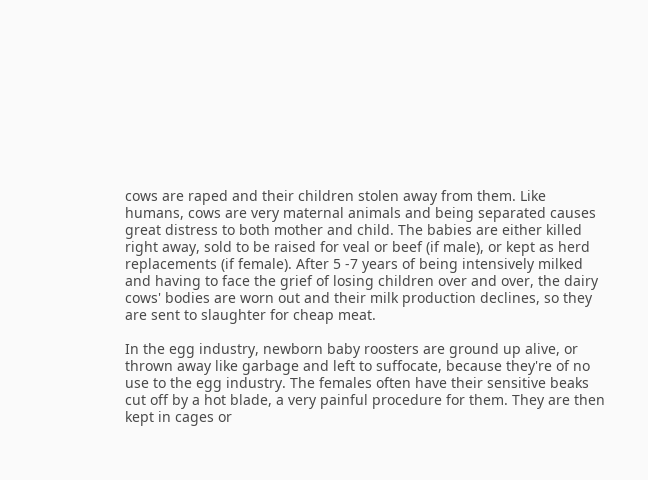cows are raped and their children stolen away from them. Like humans, cows are very maternal animals and being separated causes great distress to both mother and child. The babies are either killed right away, sold to be raised for veal or beef (if male), or kept as herd replacements (if female). After 5 -7 years of being intensively milked and having to face the grief of losing children over and over, the dairy cows' bodies are worn out and their milk production declines, so they are sent to slaughter for cheap meat.

In the egg industry, newborn baby roosters are ground up alive, or thrown away like garbage and left to suffocate, because they're of no use to the egg industry. The females often have their sensitive beaks cut off by a hot blade, a very painful procedure for them. They are then kept in cages or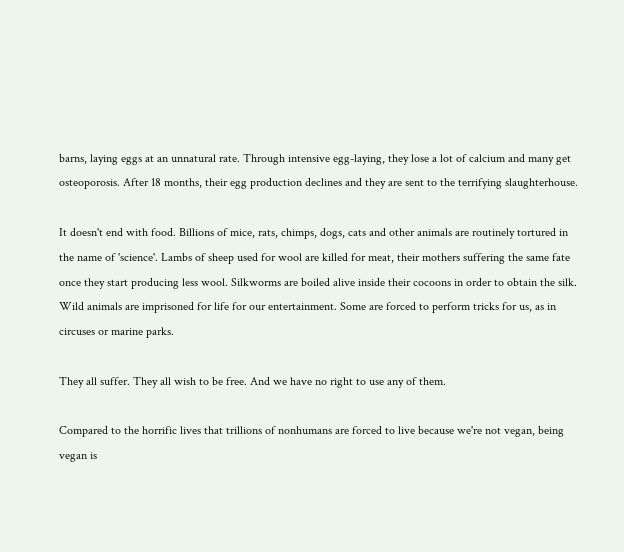barns, laying eggs at an unnatural rate. Through intensive egg-laying, they lose a lot of calcium and many get osteoporosis. After 18 months, their egg production declines and they are sent to the terrifying slaughterhouse.

It doesn't end with food. Billions of mice, rats, chimps, dogs, cats and other animals are routinely tortured in the name of 'science'. Lambs of sheep used for wool are killed for meat, their mothers suffering the same fate once they start producing less wool. Silkworms are boiled alive inside their cocoons in order to obtain the silk. Wild animals are imprisoned for life for our entertainment. Some are forced to perform tricks for us, as in circuses or marine parks.

They all suffer. They all wish to be free. And we have no right to use any of them.

Compared to the horrific lives that trillions of nonhumans are forced to live because we're not vegan, being vegan is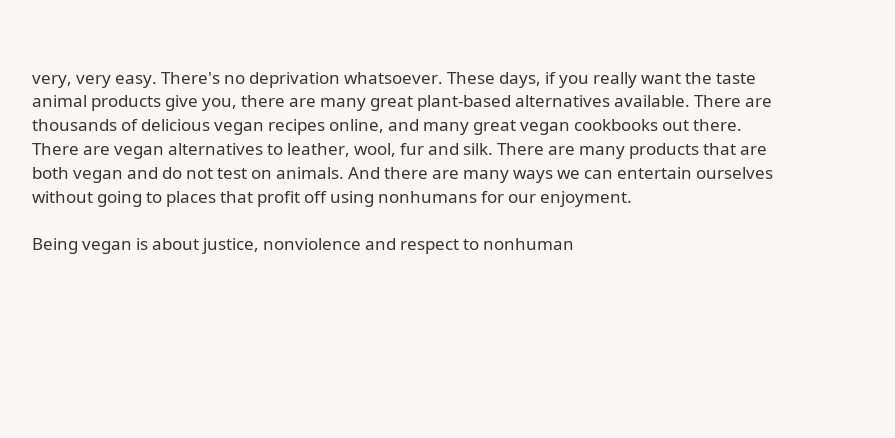very, very easy. There's no deprivation whatsoever. These days, if you really want the taste animal products give you, there are many great plant-based alternatives available. There are thousands of delicious vegan recipes online, and many great vegan cookbooks out there. There are vegan alternatives to leather, wool, fur and silk. There are many products that are both vegan and do not test on animals. And there are many ways we can entertain ourselves without going to places that profit off using nonhumans for our enjoyment.

Being vegan is about justice, nonviolence and respect to nonhuman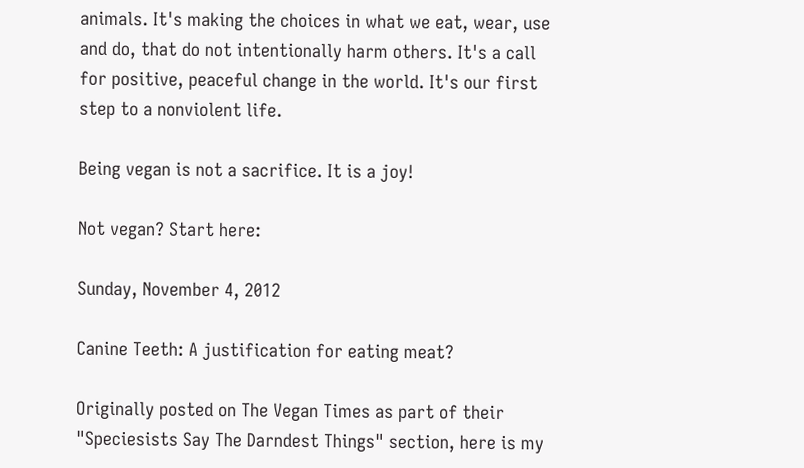animals. It's making the choices in what we eat, wear, use and do, that do not intentionally harm others. It's a call for positive, peaceful change in the world. It's our first step to a nonviolent life.

Being vegan is not a sacrifice. It is a joy!

Not vegan? Start here:

Sunday, November 4, 2012

Canine Teeth: A justification for eating meat?

Originally posted on The Vegan Times as part of their "Speciesists Say The Darndest Things" section, here is my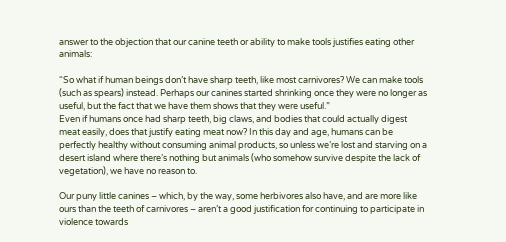answer to the objection that our canine teeth or ability to make tools justifies eating other animals:

“So what if human beings don’t have sharp teeth, like most carnivores? We can make tools (such as spears) instead. Perhaps our canines started shrinking once they were no longer as useful, but the fact that we have them shows that they were useful.”
Even if humans once had sharp teeth, big claws, and bodies that could actually digest meat easily, does that justify eating meat now? In this day and age, humans can be perfectly healthy without consuming animal products, so unless we’re lost and starving on a desert island where there’s nothing but animals (who somehow survive despite the lack of vegetation), we have no reason to.

Our puny little canines – which, by the way, some herbivores also have, and are more like ours than the teeth of carnivores – aren’t a good justification for continuing to participate in violence towards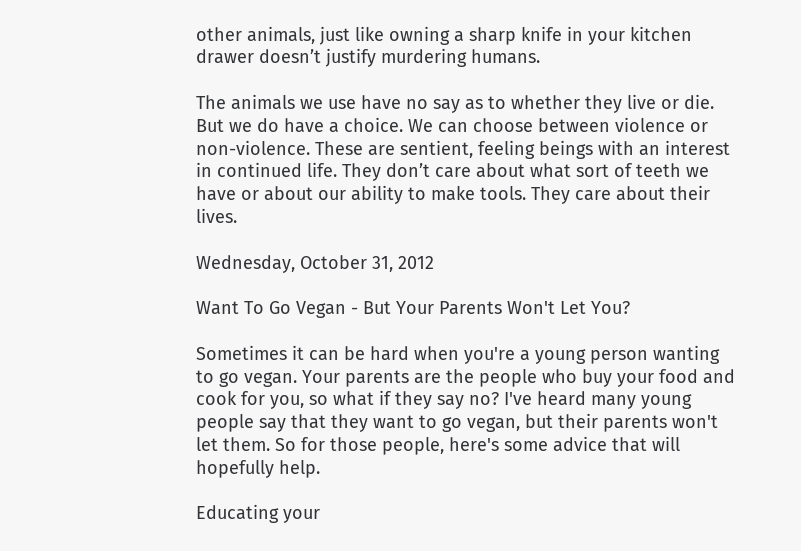other animals, just like owning a sharp knife in your kitchen drawer doesn’t justify murdering humans.

The animals we use have no say as to whether they live or die. But we do have a choice. We can choose between violence or non-violence. These are sentient, feeling beings with an interest in continued life. They don’t care about what sort of teeth we have or about our ability to make tools. They care about their lives.

Wednesday, October 31, 2012

Want To Go Vegan - But Your Parents Won't Let You?

Sometimes it can be hard when you're a young person wanting to go vegan. Your parents are the people who buy your food and cook for you, so what if they say no? I've heard many young people say that they want to go vegan, but their parents won't let them. So for those people, here's some advice that will hopefully help.

Educating your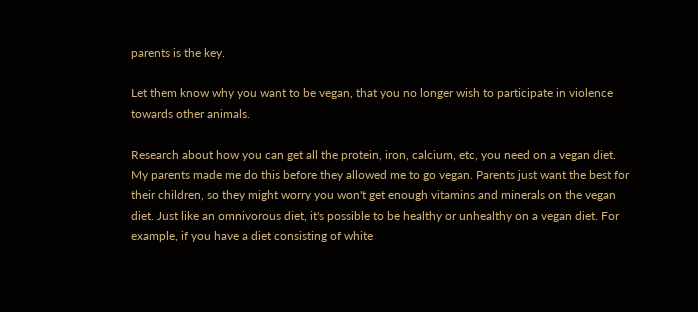parents is the key.

Let them know why you want to be vegan, that you no longer wish to participate in violence towards other animals.

Research about how you can get all the protein, iron, calcium, etc, you need on a vegan diet. My parents made me do this before they allowed me to go vegan. Parents just want the best for their children, so they might worry you won't get enough vitamins and minerals on the vegan diet. Just like an omnivorous diet, it's possible to be healthy or unhealthy on a vegan diet. For example, if you have a diet consisting of white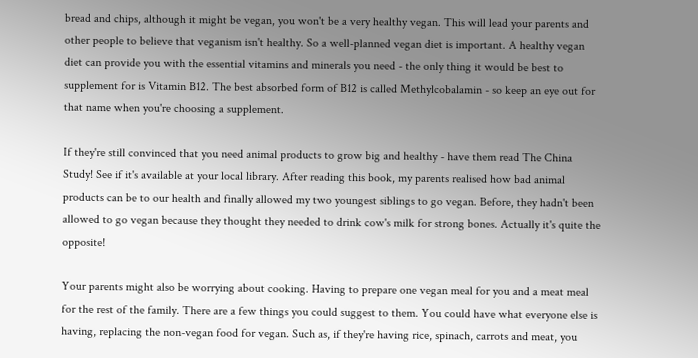bread and chips, although it might be vegan, you won't be a very healthy vegan. This will lead your parents and other people to believe that veganism isn't healthy. So a well-planned vegan diet is important. A healthy vegan diet can provide you with the essential vitamins and minerals you need - the only thing it would be best to supplement for is Vitamin B12. The best absorbed form of B12 is called Methylcobalamin - so keep an eye out for that name when you're choosing a supplement.

If they're still convinced that you need animal products to grow big and healthy - have them read The China Study! See if it's available at your local library. After reading this book, my parents realised how bad animal products can be to our health and finally allowed my two youngest siblings to go vegan. Before, they hadn't been allowed to go vegan because they thought they needed to drink cow's milk for strong bones. Actually it's quite the opposite!

Your parents might also be worrying about cooking. Having to prepare one vegan meal for you and a meat meal for the rest of the family. There are a few things you could suggest to them. You could have what everyone else is having, replacing the non-vegan food for vegan. Such as, if they're having rice, spinach, carrots and meat, you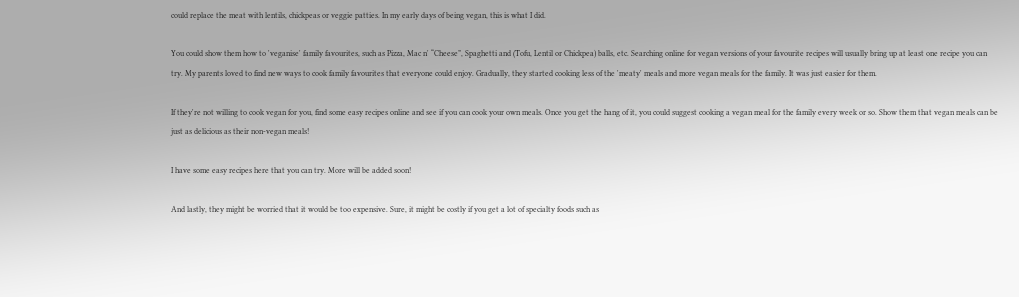could replace the meat with lentils, chickpeas or veggie patties. In my early days of being vegan, this is what I did.

You could show them how to 'veganise' family favourites, such as Pizza, Mac n' “Cheese”, Spaghetti and (Tofu, Lentil or Chickpea) balls, etc. Searching online for vegan versions of your favourite recipes will usually bring up at least one recipe you can try. My parents loved to find new ways to cook family favourites that everyone could enjoy. Gradually, they started cooking less of the 'meaty' meals and more vegan meals for the family. It was just easier for them.

If they're not willing to cook vegan for you, find some easy recipes online and see if you can cook your own meals. Once you get the hang of it, you could suggest cooking a vegan meal for the family every week or so. Show them that vegan meals can be just as delicious as their non-vegan meals!

I have some easy recipes here that you can try. More will be added soon!

And lastly, they might be worried that it would be too expensive. Sure, it might be costly if you get a lot of specialty foods such as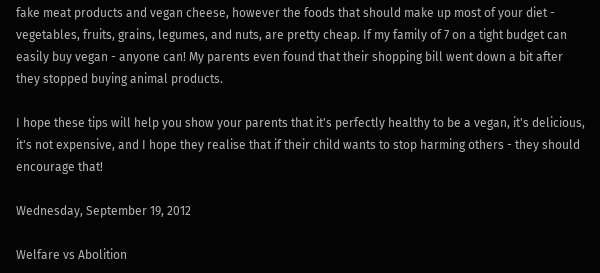fake meat products and vegan cheese, however the foods that should make up most of your diet - vegetables, fruits, grains, legumes, and nuts, are pretty cheap. If my family of 7 on a tight budget can easily buy vegan - anyone can! My parents even found that their shopping bill went down a bit after they stopped buying animal products.

I hope these tips will help you show your parents that it's perfectly healthy to be a vegan, it's delicious, it's not expensive, and I hope they realise that if their child wants to stop harming others - they should encourage that!

Wednesday, September 19, 2012

Welfare vs Abolition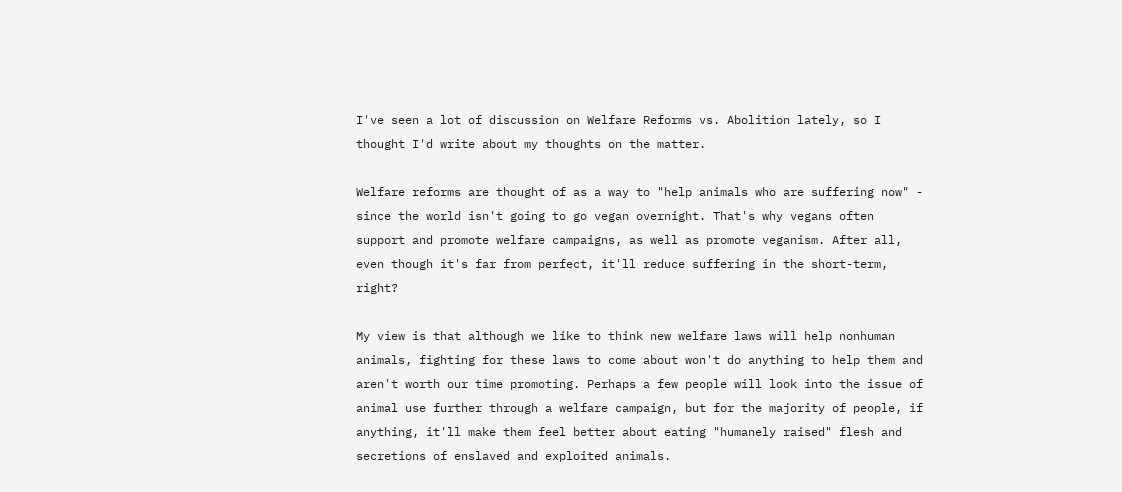I've seen a lot of discussion on Welfare Reforms vs. Abolition lately, so I thought I'd write about my thoughts on the matter.

Welfare reforms are thought of as a way to "help animals who are suffering now" - since the world isn't going to go vegan overnight. That's why vegans often support and promote welfare campaigns, as well as promote veganism. After all, even though it's far from perfect, it'll reduce suffering in the short-term, right?

My view is that although we like to think new welfare laws will help nonhuman animals, fighting for these laws to come about won't do anything to help them and aren't worth our time promoting. Perhaps a few people will look into the issue of animal use further through a welfare campaign, but for the majority of people, if anything, it'll make them feel better about eating "humanely raised" flesh and secretions of enslaved and exploited animals.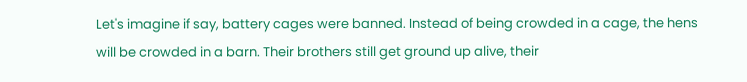Let's imagine if say, battery cages were banned. Instead of being crowded in a cage, the hens will be crowded in a barn. Their brothers still get ground up alive, their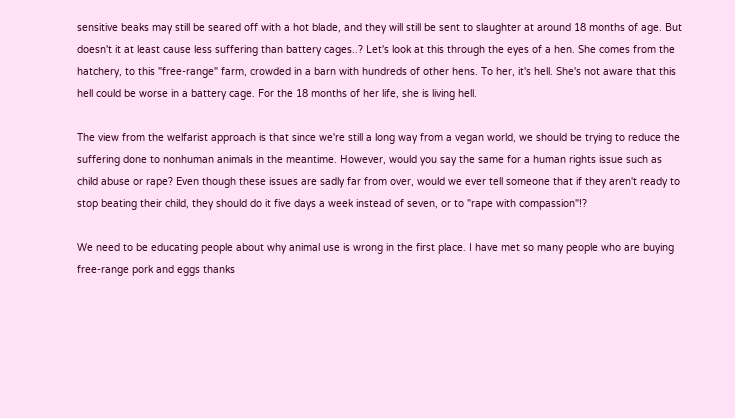sensitive beaks may still be seared off with a hot blade, and they will still be sent to slaughter at around 18 months of age. But doesn't it at least cause less suffering than battery cages..? Let's look at this through the eyes of a hen. She comes from the hatchery, to this "free-range" farm, crowded in a barn with hundreds of other hens. To her, it's hell. She's not aware that this hell could be worse in a battery cage. For the 18 months of her life, she is living hell.

The view from the welfarist approach is that since we're still a long way from a vegan world, we should be trying to reduce the suffering done to nonhuman animals in the meantime. However, would you say the same for a human rights issue such as child abuse or rape? Even though these issues are sadly far from over, would we ever tell someone that if they aren't ready to stop beating their child, they should do it five days a week instead of seven, or to "rape with compassion"!?

We need to be educating people about why animal use is wrong in the first place. I have met so many people who are buying free-range pork and eggs thanks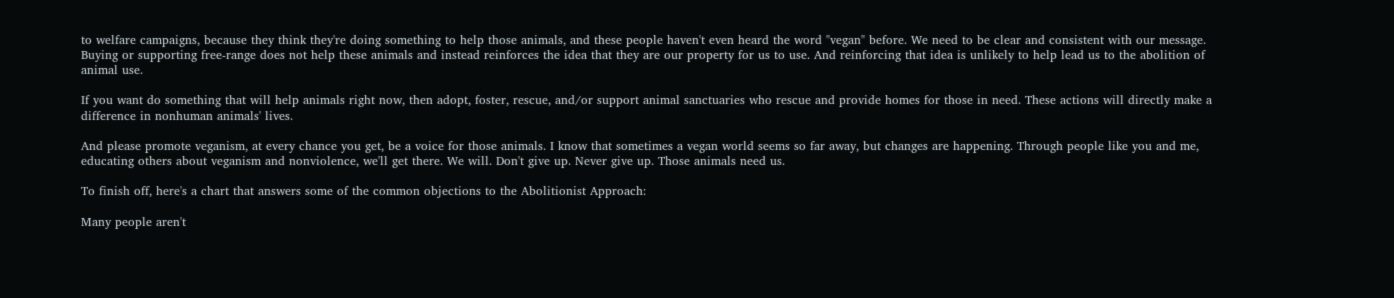to welfare campaigns, because they think they're doing something to help those animals, and these people haven't even heard the word "vegan" before. We need to be clear and consistent with our message. Buying or supporting free-range does not help these animals and instead reinforces the idea that they are our property for us to use. And reinforcing that idea is unlikely to help lead us to the abolition of animal use.

If you want do something that will help animals right now, then adopt, foster, rescue, and/or support animal sanctuaries who rescue and provide homes for those in need. These actions will directly make a difference in nonhuman animals' lives.

And please promote veganism, at every chance you get, be a voice for those animals. I know that sometimes a vegan world seems so far away, but changes are happening. Through people like you and me, educating others about veganism and nonviolence, we'll get there. We will. Don't give up. Never give up. Those animals need us.

To finish off, here's a chart that answers some of the common objections to the Abolitionist Approach:

Many people aren't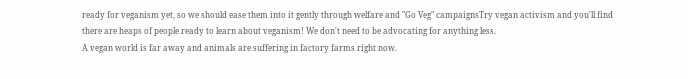ready for veganism yet, so we should ease them into it gently through welfare and "Go Veg" campaignsTry vegan activism and you'll find there are heaps of people ready to learn about veganism! We don't need to be advocating for anything less.
A vegan world is far away and animals are suffering in factory farms right now.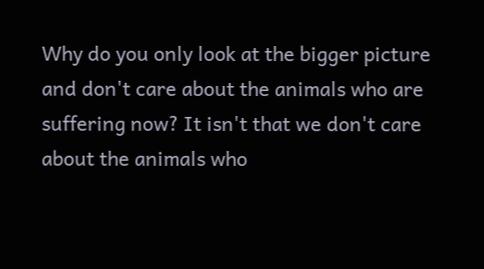Why do you only look at the bigger picture and don't care about the animals who are suffering now? It isn't that we don't care about the animals who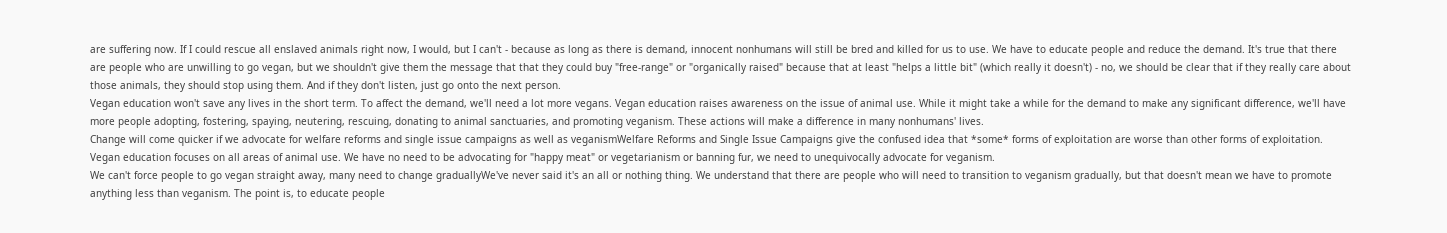are suffering now. If I could rescue all enslaved animals right now, I would, but I can't - because as long as there is demand, innocent nonhumans will still be bred and killed for us to use. We have to educate people and reduce the demand. It's true that there are people who are unwilling to go vegan, but we shouldn't give them the message that that they could buy "free-range" or "organically raised" because that at least "helps a little bit" (which really it doesn't) - no, we should be clear that if they really care about those animals, they should stop using them. And if they don't listen, just go onto the next person.
Vegan education won't save any lives in the short term. To affect the demand, we'll need a lot more vegans. Vegan education raises awareness on the issue of animal use. While it might take a while for the demand to make any significant difference, we'll have more people adopting, fostering, spaying, neutering, rescuing, donating to animal sanctuaries, and promoting veganism. These actions will make a difference in many nonhumans' lives.
Change will come quicker if we advocate for welfare reforms and single issue campaigns as well as veganismWelfare Reforms and Single Issue Campaigns give the confused idea that *some* forms of exploitation are worse than other forms of exploitation. Vegan education focuses on all areas of animal use. We have no need to be advocating for "happy meat" or vegetarianism or banning fur, we need to unequivocally advocate for veganism.
We can't force people to go vegan straight away, many need to change graduallyWe've never said it's an all or nothing thing. We understand that there are people who will need to transition to veganism gradually, but that doesn't mean we have to promote anything less than veganism. The point is, to educate people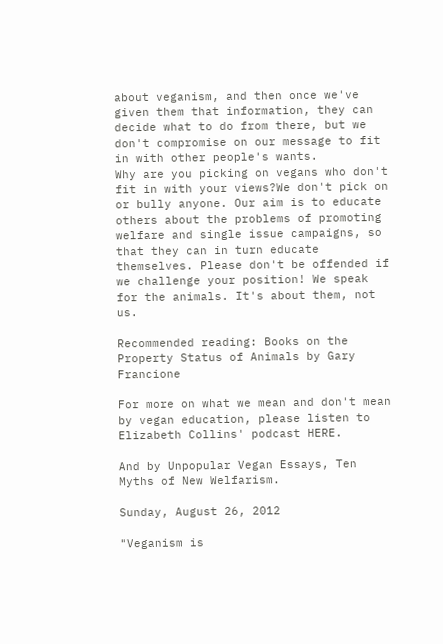about veganism, and then once we've given them that information, they can decide what to do from there, but we don't compromise on our message to fit in with other people's wants.
Why are you picking on vegans who don't fit in with your views?We don't pick on or bully anyone. Our aim is to educate others about the problems of promoting welfare and single issue campaigns, so that they can in turn educate themselves. Please don't be offended if we challenge your position! We speak for the animals. It's about them, not us.

Recommended reading: Books on the Property Status of Animals by Gary Francione

For more on what we mean and don't mean by vegan education, please listen to Elizabeth Collins' podcast HERE.

And by Unpopular Vegan Essays, Ten Myths of New Welfarism.

Sunday, August 26, 2012

"Veganism is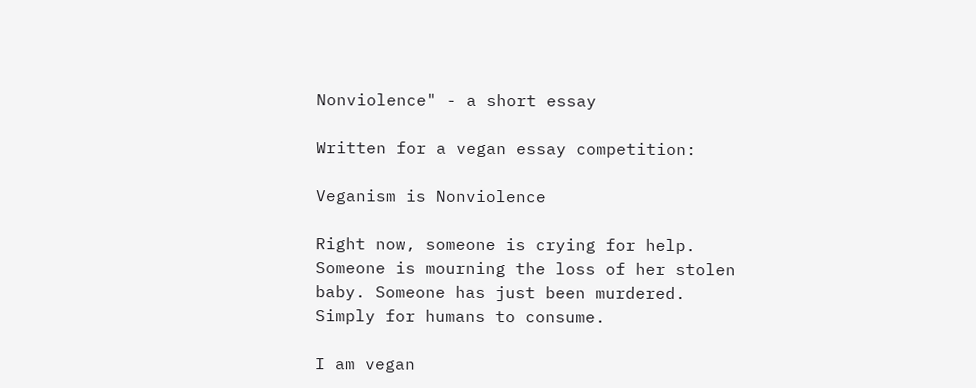Nonviolence" - a short essay

Written for a vegan essay competition:

Veganism is Nonviolence

Right now, someone is crying for help. Someone is mourning the loss of her stolen baby. Someone has just been murdered. Simply for humans to consume.

I am vegan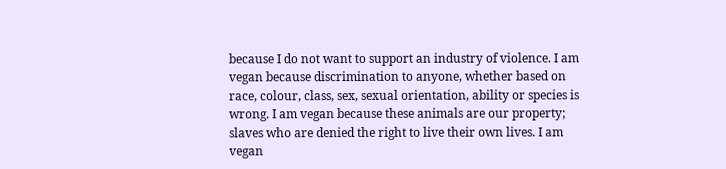because I do not want to support an industry of violence. I am vegan because discrimination to anyone, whether based on race, colour, class, sex, sexual orientation, ability or species is wrong. I am vegan because these animals are our property; slaves who are denied the right to live their own lives. I am vegan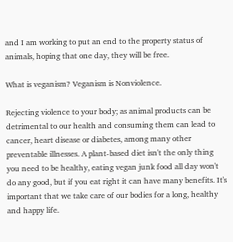and I am working to put an end to the property status of animals, hoping that one day, they will be free.

What is veganism? Veganism is Nonviolence.

Rejecting violence to your body; as animal products can be detrimental to our health and consuming them can lead to cancer, heart disease or diabetes, among many other preventable illnesses. A plant-based diet isn't the only thing you need to be healthy, eating vegan junk food all day won't do any good, but if you eat right it can have many benefits. It's important that we take care of our bodies for a long, healthy and happy life.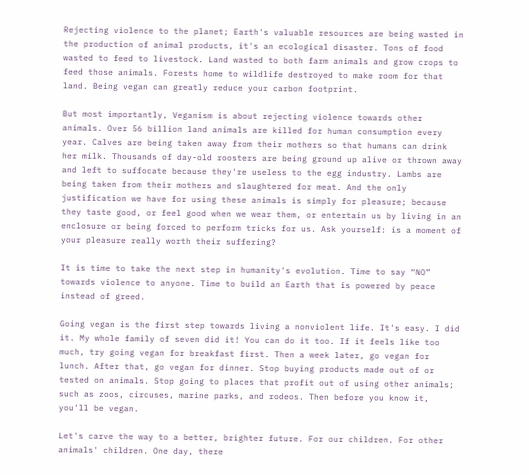Rejecting violence to the planet; Earth's valuable resources are being wasted in the production of animal products, it's an ecological disaster. Tons of food wasted to feed to livestock. Land wasted to both farm animals and grow crops to feed those animals. Forests home to wildlife destroyed to make room for that land. Being vegan can greatly reduce your carbon footprint.

But most importantly, Veganism is about rejecting violence towards other animals. Over 56 billion land animals are killed for human consumption every year. Calves are being taken away from their mothers so that humans can drink her milk. Thousands of day-old roosters are being ground up alive or thrown away and left to suffocate because they're useless to the egg industry. Lambs are being taken from their mothers and slaughtered for meat. And the only justification we have for using these animals is simply for pleasure; because they taste good, or feel good when we wear them, or entertain us by living in an enclosure or being forced to perform tricks for us. Ask yourself: is a moment of your pleasure really worth their suffering?

It is time to take the next step in humanity's evolution. Time to say “NO” towards violence to anyone. Time to build an Earth that is powered by peace instead of greed.

Going vegan is the first step towards living a nonviolent life. It's easy. I did it. My whole family of seven did it! You can do it too. If it feels like too much, try going vegan for breakfast first. Then a week later, go vegan for lunch. After that, go vegan for dinner. Stop buying products made out of or tested on animals. Stop going to places that profit out of using other animals; such as zoos, circuses, marine parks, and rodeos. Then before you know it, you'll be vegan.

Let's carve the way to a better, brighter future. For our children. For other animals' children. One day, there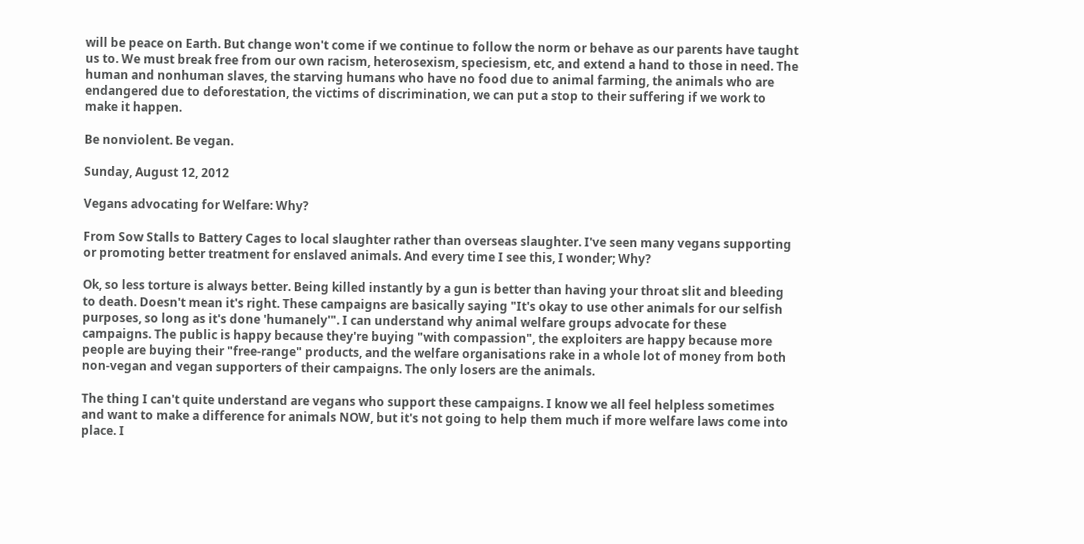will be peace on Earth. But change won't come if we continue to follow the norm or behave as our parents have taught us to. We must break free from our own racism, heterosexism, speciesism, etc, and extend a hand to those in need. The human and nonhuman slaves, the starving humans who have no food due to animal farming, the animals who are endangered due to deforestation, the victims of discrimination, we can put a stop to their suffering if we work to make it happen.

Be nonviolent. Be vegan.

Sunday, August 12, 2012

Vegans advocating for Welfare: Why?

From Sow Stalls to Battery Cages to local slaughter rather than overseas slaughter. I've seen many vegans supporting or promoting better treatment for enslaved animals. And every time I see this, I wonder; Why?

Ok, so less torture is always better. Being killed instantly by a gun is better than having your throat slit and bleeding to death. Doesn't mean it's right. These campaigns are basically saying "It's okay to use other animals for our selfish purposes, so long as it's done 'humanely'". I can understand why animal welfare groups advocate for these campaigns. The public is happy because they're buying "with compassion", the exploiters are happy because more people are buying their "free-range" products, and the welfare organisations rake in a whole lot of money from both non-vegan and vegan supporters of their campaigns. The only losers are the animals.

The thing I can't quite understand are vegans who support these campaigns. I know we all feel helpless sometimes and want to make a difference for animals NOW, but it's not going to help them much if more welfare laws come into place. I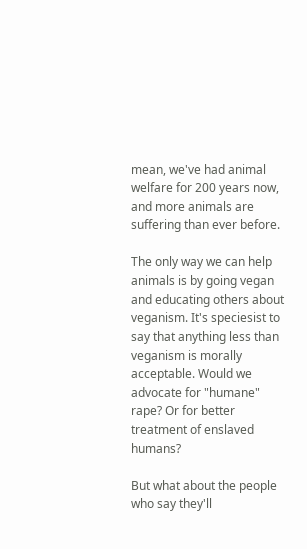mean, we've had animal welfare for 200 years now, and more animals are suffering than ever before.

The only way we can help animals is by going vegan and educating others about veganism. It's speciesist to say that anything less than veganism is morally acceptable. Would we advocate for "humane" rape? Or for better treatment of enslaved humans?

But what about the people who say they'll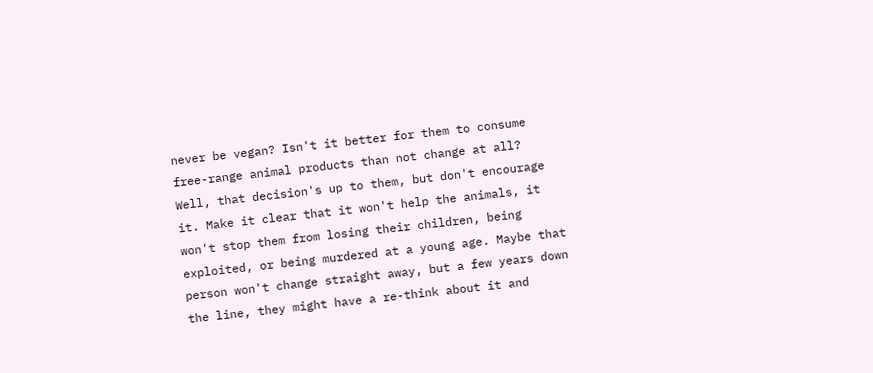never be vegan? Isn't it better for them to consume free-range animal products than not change at all? Well, that decision's up to them, but don't encourage it. Make it clear that it won't help the animals, it won't stop them from losing their children, being exploited, or being murdered at a young age. Maybe that person won't change straight away, but a few years down the line, they might have a re-think about it and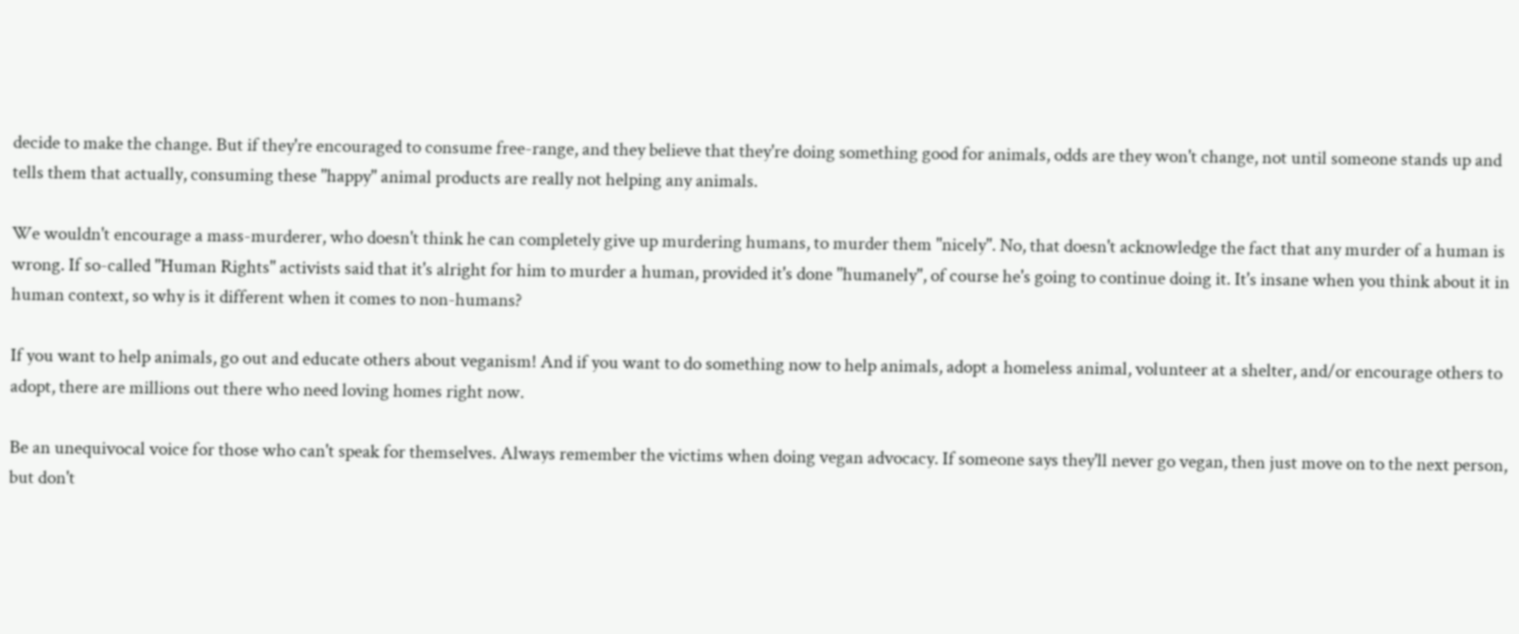decide to make the change. But if they're encouraged to consume free-range, and they believe that they're doing something good for animals, odds are they won't change, not until someone stands up and tells them that actually, consuming these "happy" animal products are really not helping any animals.

We wouldn't encourage a mass-murderer, who doesn't think he can completely give up murdering humans, to murder them "nicely". No, that doesn't acknowledge the fact that any murder of a human is wrong. If so-called "Human Rights" activists said that it's alright for him to murder a human, provided it's done "humanely", of course he's going to continue doing it. It's insane when you think about it in human context, so why is it different when it comes to non-humans?

If you want to help animals, go out and educate others about veganism! And if you want to do something now to help animals, adopt a homeless animal, volunteer at a shelter, and/or encourage others to adopt, there are millions out there who need loving homes right now.

Be an unequivocal voice for those who can't speak for themselves. Always remember the victims when doing vegan advocacy. If someone says they'll never go vegan, then just move on to the next person, but don't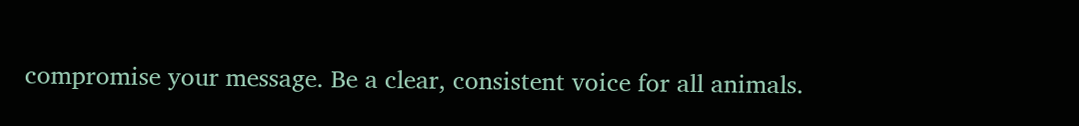compromise your message. Be a clear, consistent voice for all animals.